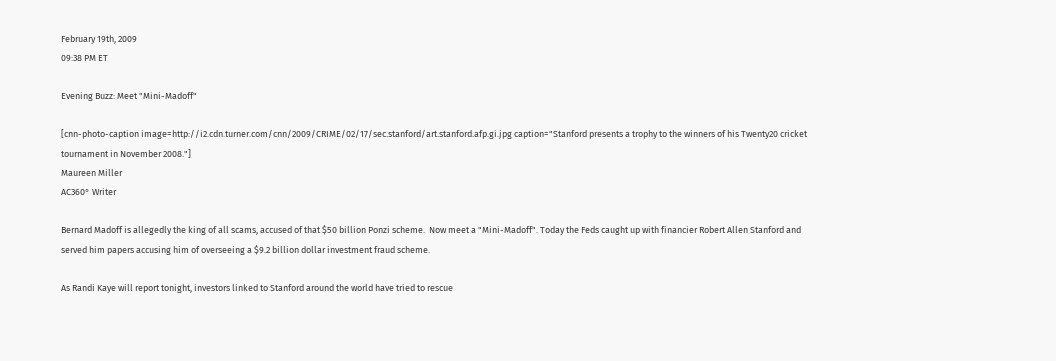February 19th, 2009
09:38 PM ET

Evening Buzz: Meet "Mini-Madoff"

[cnn-photo-caption image=http://i2.cdn.turner.com/cnn/2009/CRIME/02/17/sec.stanford/art.stanford.afp.gi.jpg caption="Stanford presents a trophy to the winners of his Twenty20 cricket tournament in November 2008."]
Maureen Miller
AC360° Writer

Bernard Madoff is allegedly the king of all scams, accused of that $50 billion Ponzi scheme.  Now meet a "Mini-Madoff". Today the Feds caught up with financier Robert Allen Stanford and served him papers accusing him of overseeing a $9.2 billion dollar investment fraud scheme.

As Randi Kaye will report tonight, investors linked to Stanford around the world have tried to rescue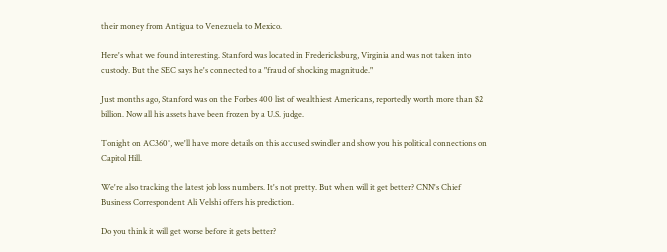their money from Antigua to Venezuela to Mexico.

Here's what we found interesting. Stanford was located in Fredericksburg, Virginia and was not taken into custody. But the SEC says he's connected to a "fraud of shocking magnitude."

Just months ago, Stanford was on the Forbes 400 list of wealthiest Americans, reportedly worth more than $2 billion. Now all his assets have been frozen by a U.S. judge.

Tonight on AC360°, we'll have more details on this accused swindler and show you his political connections on Capitol Hill.

We're also tracking the latest job loss numbers. It's not pretty. But when will it get better? CNN's Chief Business Correspondent Ali Velshi offers his prediction.

Do you think it will get worse before it gets better?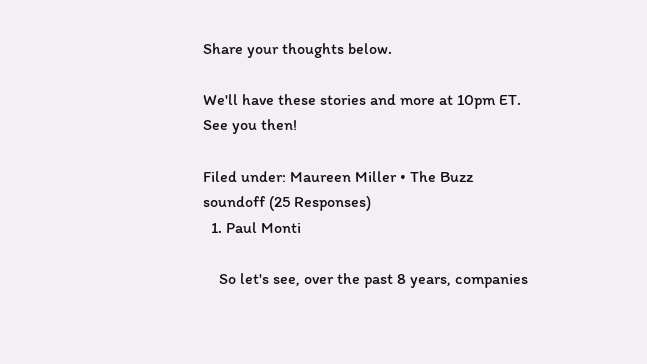Share your thoughts below.

We'll have these stories and more at 10pm ET.
See you then!

Filed under: Maureen Miller • The Buzz
soundoff (25 Responses)
  1. Paul Monti

    So let's see, over the past 8 years, companies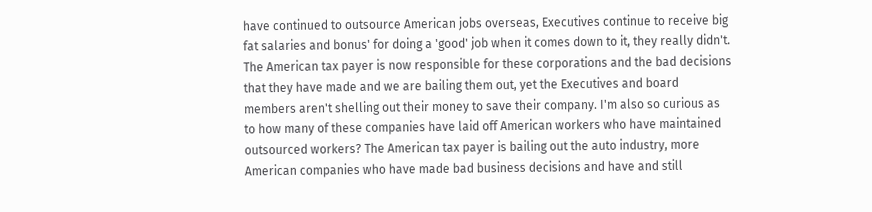have continued to outsource American jobs overseas, Executives continue to receive big fat salaries and bonus' for doing a 'good' job when it comes down to it, they really didn't. The American tax payer is now responsible for these corporations and the bad decisions that they have made and we are bailing them out, yet the Executives and board members aren't shelling out their money to save their company. I'm also so curious as to how many of these companies have laid off American workers who have maintained outsourced workers? The American tax payer is bailing out the auto industry, more American companies who have made bad business decisions and have and still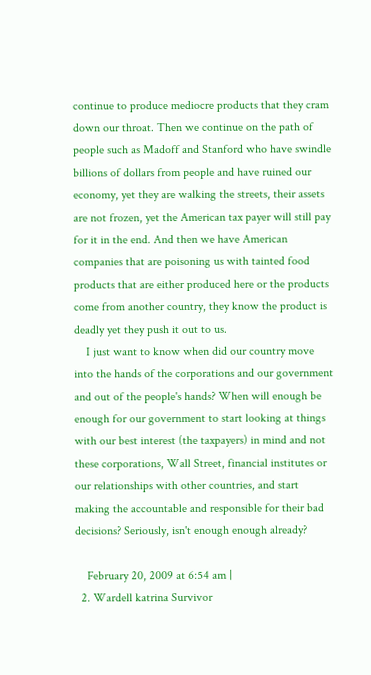continue to produce mediocre products that they cram down our throat. Then we continue on the path of people such as Madoff and Stanford who have swindle billions of dollars from people and have ruined our economy, yet they are walking the streets, their assets are not frozen, yet the American tax payer will still pay for it in the end. And then we have American companies that are poisoning us with tainted food products that are either produced here or the products come from another country, they know the product is deadly yet they push it out to us.
    I just want to know when did our country move into the hands of the corporations and our government and out of the people's hands? When will enough be enough for our government to start looking at things with our best interest (the taxpayers) in mind and not these corporations, Wall Street, financial institutes or our relationships with other countries, and start making the accountable and responsible for their bad decisions? Seriously, isn't enough enough already?

    February 20, 2009 at 6:54 am |
  2. Wardell katrina Survivor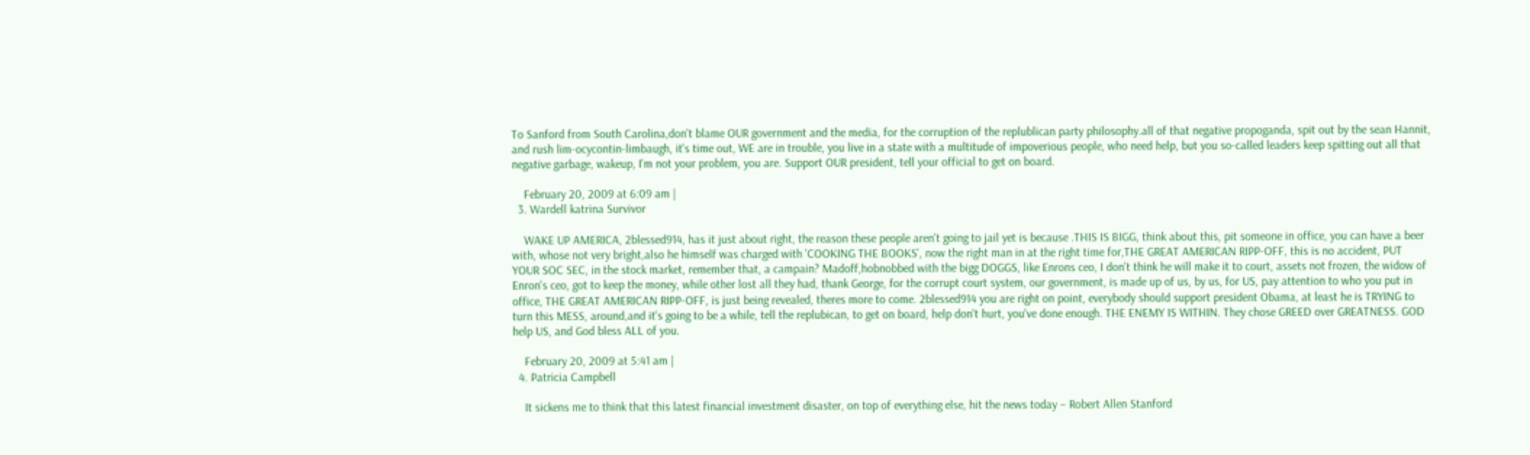To Sanford from South Carolina,don't blame OUR government and the media, for the corruption of the replublican party philosophy.all of that negative propoganda, spit out by the sean Hannit, and rush lim-ocycontin-limbaugh, it's time out, WE are in trouble, you live in a state with a multitude of impoverious people, who need help, but you so-called leaders keep spitting out all that negative garbage, wakeup, I'm not your problem, you are. Support OUR president, tell your official to get on board.

    February 20, 2009 at 6:09 am |
  3. Wardell katrina Survivor

    WAKE UP AMERICA, 2blessed914, has it just about right, the reason these people aren't going to jail yet is because .THIS IS BIGG, think about this, pit someone in office, you can have a beer with, whose not very bright,also he himself was charged with 'COOKING THE BOOKS', now the right man in at the right time for,THE GREAT AMERICAN RIPP-OFF, this is no accident, PUT YOUR SOC SEC, in the stock market, remember that, a campain? Madoff,hobnobbed with the bigg DOGGS, like Enrons ceo, I don't think he will make it to court, assets not frozen, the widow of Enron's ceo, got to keep the money, while other lost all they had, thank George, for the corrupt court system, our government, is made up of us, by us, for US, pay attention to who you put in office, THE GREAT AMERICAN RIPP-OFF, is just being revealed, theres more to come. 2blessed914 you are right on point, everybody should support president Obama, at least he is TRYING to turn this MESS, around,and it's going to be a while, tell the replubican, to get on board, help don't hurt, you've done enough. THE ENEMY IS WITHIN. They chose GREED over GREATNESS. GOD help US, and God bless ALL of you.

    February 20, 2009 at 5:41 am |
  4. Patricia Campbell

    It sickens me to think that this latest financial investment disaster, on top of everything else, hit the news today – Robert Allen Stanford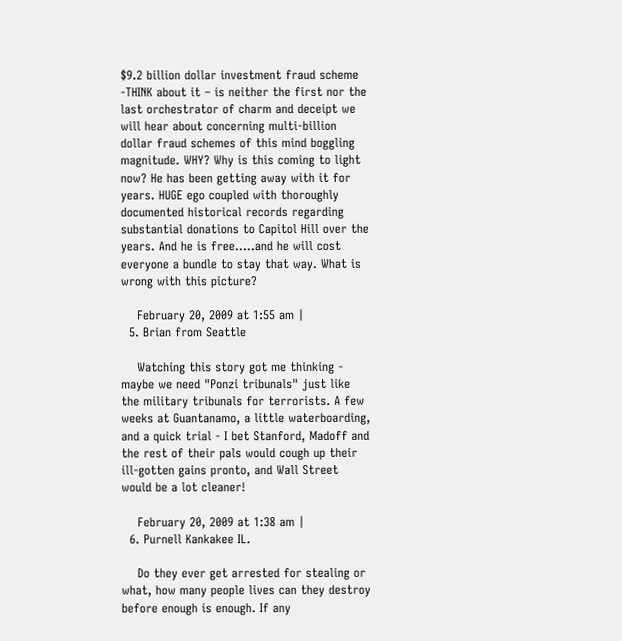$9.2 billion dollar investment fraud scheme -THINK about it – is neither the first nor the last orchestrator of charm and deceipt we will hear about concerning multi-billion dollar fraud schemes of this mind boggling magnitude. WHY? Why is this coming to light now? He has been getting away with it for years. HUGE ego coupled with thoroughly documented historical records regarding substantial donations to Capitol Hill over the years. And he is free.....and he will cost everyone a bundle to stay that way. What is wrong with this picture?

    February 20, 2009 at 1:55 am |
  5. Brian from Seattle

    Watching this story got me thinking - maybe we need "Ponzi tribunals" just like the military tribunals for terrorists. A few weeks at Guantanamo, a little waterboarding, and a quick trial - I bet Stanford, Madoff and the rest of their pals would cough up their ill-gotten gains pronto, and Wall Street would be a lot cleaner!

    February 20, 2009 at 1:38 am |
  6. Purnell Kankakee IL.

    Do they ever get arrested for stealing or what, how many people lives can they destroy before enough is enough. If any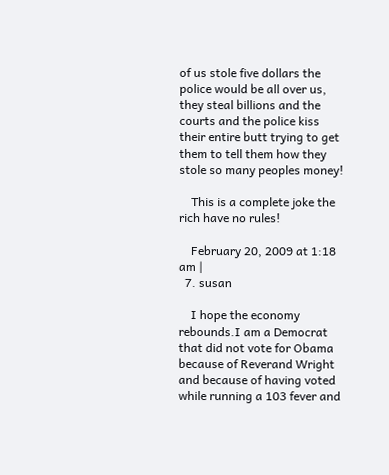of us stole five dollars the police would be all over us, they steal billions and the courts and the police kiss their entire butt trying to get them to tell them how they stole so many peoples money!

    This is a complete joke the rich have no rules!

    February 20, 2009 at 1:18 am |
  7. susan

    I hope the economy rebounds.I am a Democrat that did not vote for Obama because of Reverand Wright and because of having voted while running a 103 fever and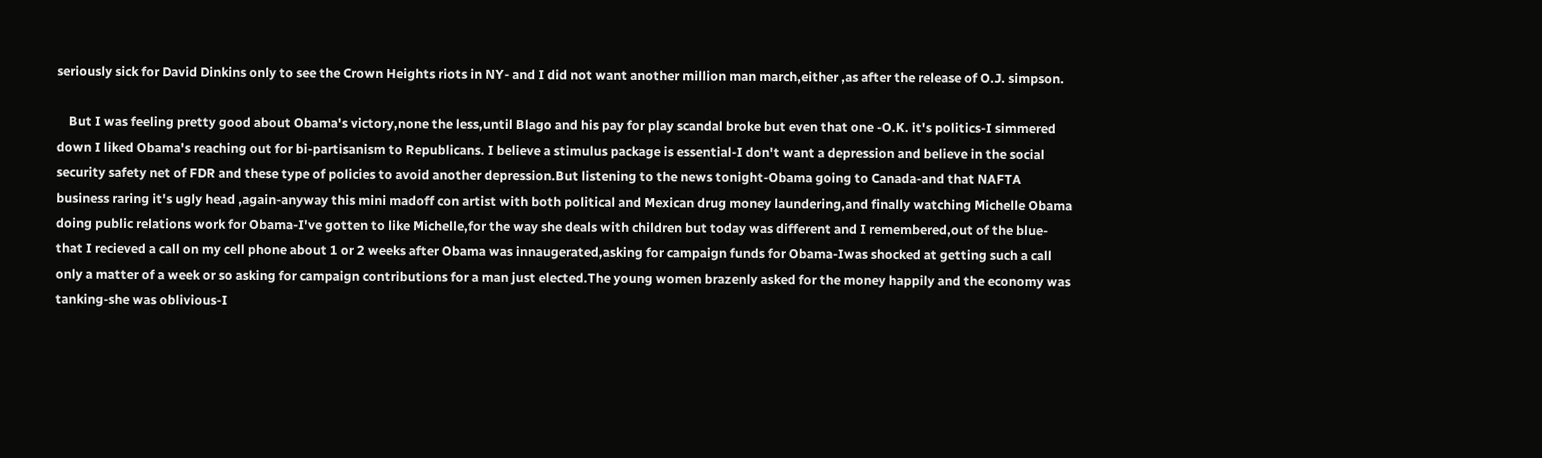seriously sick for David Dinkins only to see the Crown Heights riots in NY- and I did not want another million man march,either ,as after the release of O.J. simpson.

    But I was feeling pretty good about Obama's victory,none the less,until Blago and his pay for play scandal broke but even that one -O.K. it's politics-I simmered down I liked Obama's reaching out for bi-partisanism to Republicans. I believe a stimulus package is essential-I don't want a depression and believe in the social security safety net of FDR and these type of policies to avoid another depression.But listening to the news tonight-Obama going to Canada-and that NAFTA business raring it's ugly head ,again-anyway this mini madoff con artist with both political and Mexican drug money laundering,and finally watching Michelle Obama doing public relations work for Obama-I've gotten to like Michelle,for the way she deals with children but today was different and I remembered,out of the blue-that I recieved a call on my cell phone about 1 or 2 weeks after Obama was innaugerated,asking for campaign funds for Obama-Iwas shocked at getting such a call only a matter of a week or so asking for campaign contributions for a man just elected.The young women brazenly asked for the money happily and the economy was tanking-she was oblivious-I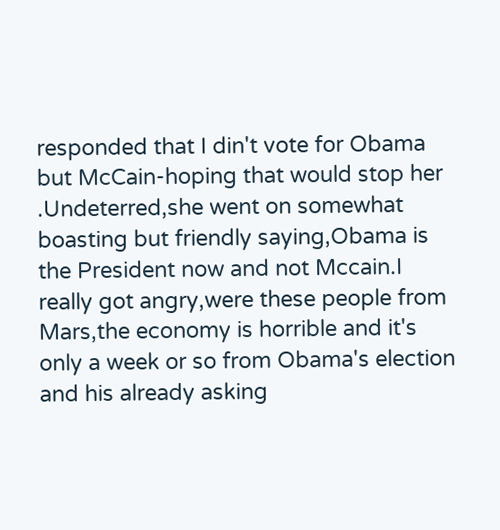responded that I din't vote for Obama but McCain-hoping that would stop her .Undeterred,she went on somewhat boasting but friendly saying,Obama is the President now and not Mccain.I really got angry,were these people from Mars,the economy is horrible and it's only a week or so from Obama's election and his already asking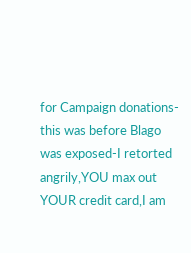for Campaign donations-this was before Blago was exposed-I retorted angrily,YOU max out YOUR credit card,I am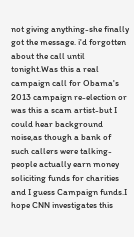not giving anything-she finally got the message. i'd forgotten about the call until tonight.Was this a real campaign call for Obama's 2013 campaign re-election or was this a scam artist-but I could hear background noise,as though a bank of such callers were talking-people actually earn money soliciting funds for charities and I guess Campaign funds.I hope CNN investigates this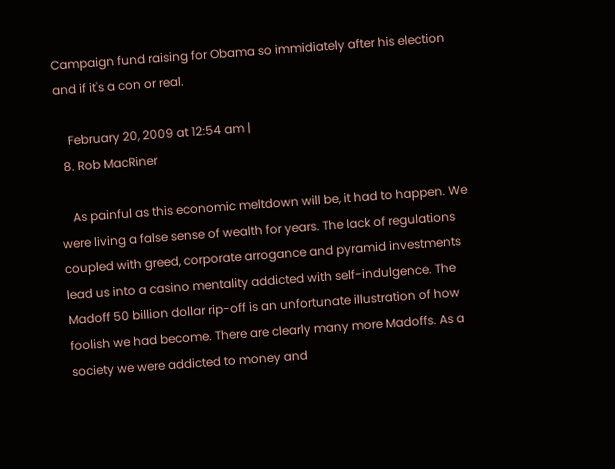Campaign fund raising for Obama so immidiately after his election and if it's a con or real.

    February 20, 2009 at 12:54 am |
  8. Rob MacRiner

    As painful as this economic meltdown will be, it had to happen. We were living a false sense of wealth for years. The lack of regulations coupled with greed, corporate arrogance and pyramid investments lead us into a casino mentality addicted with self-indulgence. The Madoff 50 billion dollar rip-off is an unfortunate illustration of how foolish we had become. There are clearly many more Madoffs. As a society we were addicted to money and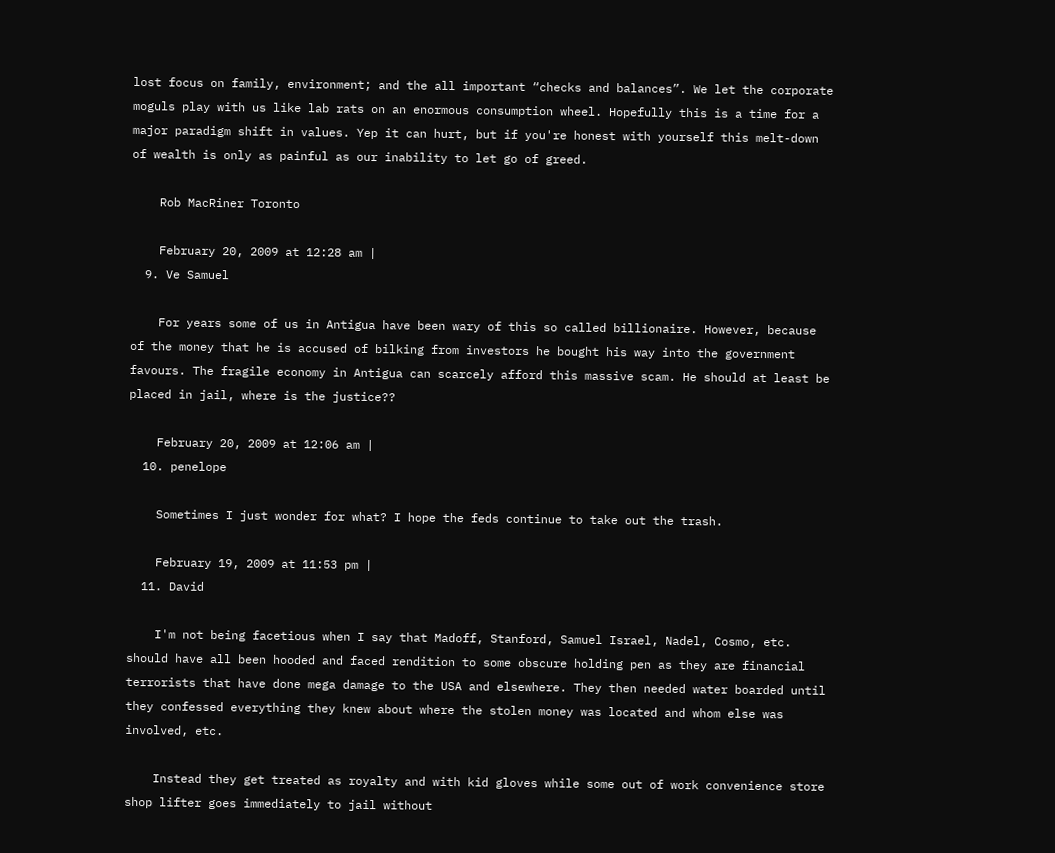lost focus on family, environment; and the all important “checks and balances”. We let the corporate moguls play with us like lab rats on an enormous consumption wheel. Hopefully this is a time for a major paradigm shift in values. Yep it can hurt, but if you're honest with yourself this melt-down of wealth is only as painful as our inability to let go of greed.

    Rob MacRiner Toronto

    February 20, 2009 at 12:28 am |
  9. Ve Samuel

    For years some of us in Antigua have been wary of this so called billionaire. However, because of the money that he is accused of bilking from investors he bought his way into the government favours. The fragile economy in Antigua can scarcely afford this massive scam. He should at least be placed in jail, where is the justice??

    February 20, 2009 at 12:06 am |
  10. penelope

    Sometimes I just wonder for what? I hope the feds continue to take out the trash.

    February 19, 2009 at 11:53 pm |
  11. David

    I'm not being facetious when I say that Madoff, Stanford, Samuel Israel, Nadel, Cosmo, etc. should have all been hooded and faced rendition to some obscure holding pen as they are financial terrorists that have done mega damage to the USA and elsewhere. They then needed water boarded until they confessed everything they knew about where the stolen money was located and whom else was involved, etc.

    Instead they get treated as royalty and with kid gloves while some out of work convenience store shop lifter goes immediately to jail without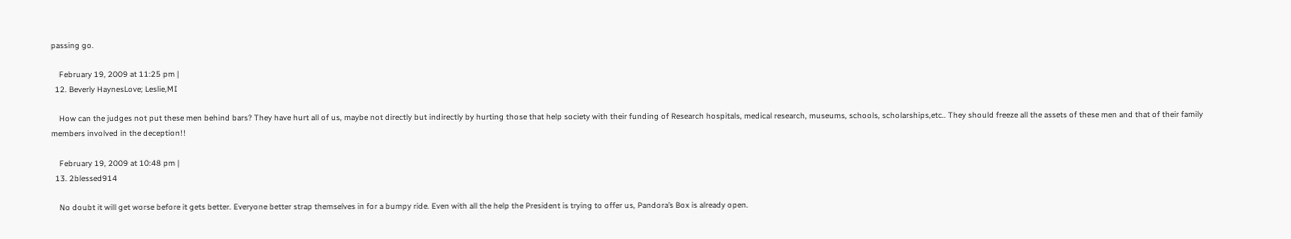passing go.

    February 19, 2009 at 11:25 pm |
  12. Beverly HaynesLove; Leslie,MI

    How can the judges not put these men behind bars? They have hurt all of us, maybe not directly but indirectly by hurting those that help society with their funding of Research hospitals, medical research, museums, schools, scholarships,etc.. They should freeze all the assets of these men and that of their family members involved in the deception!!

    February 19, 2009 at 10:48 pm |
  13. 2blessed914

    No doubt it will get worse before it gets better. Everyone better strap themselves in for a bumpy ride. Even with all the help the President is trying to offer us, Pandora’s Box is already open.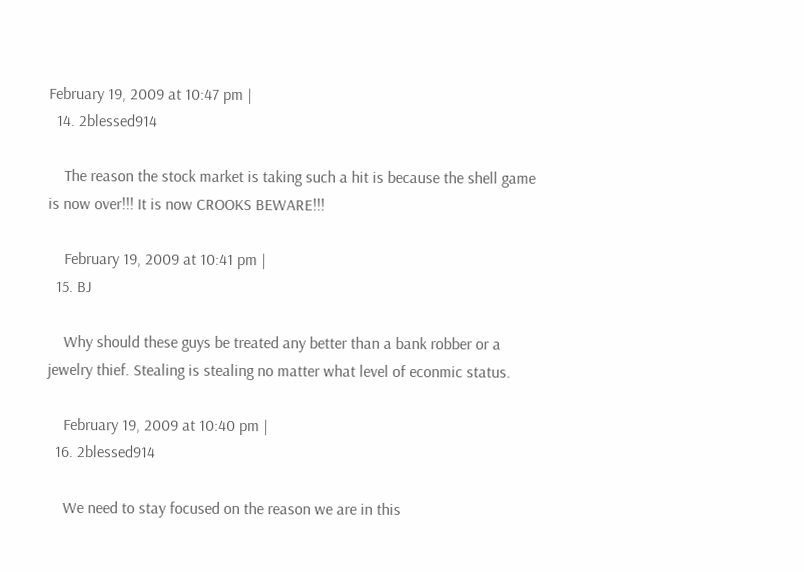February 19, 2009 at 10:47 pm |
  14. 2blessed914

    The reason the stock market is taking such a hit is because the shell game is now over!!! It is now CROOKS BEWARE!!!

    February 19, 2009 at 10:41 pm |
  15. BJ

    Why should these guys be treated any better than a bank robber or a jewelry thief. Stealing is stealing no matter what level of econmic status.

    February 19, 2009 at 10:40 pm |
  16. 2blessed914

    We need to stay focused on the reason we are in this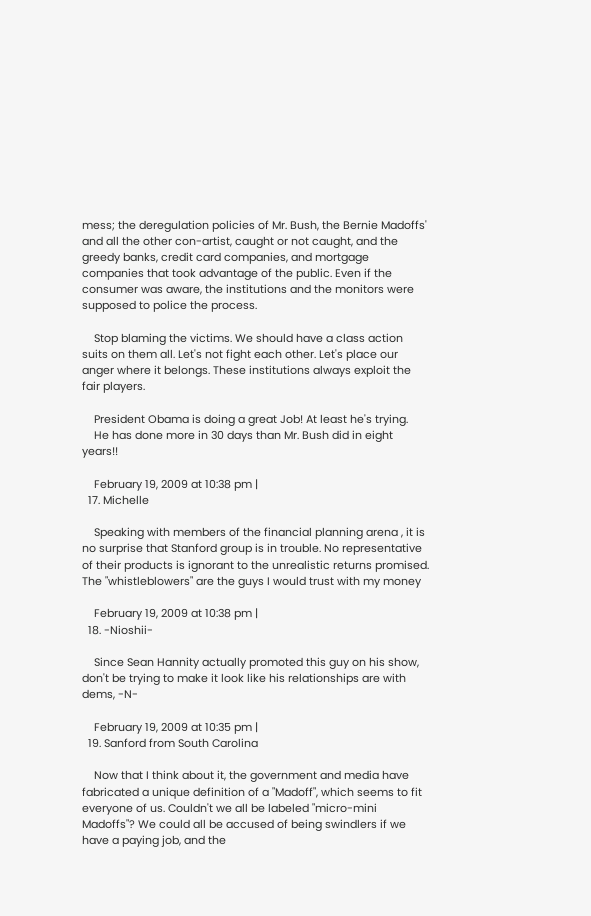mess; the deregulation policies of Mr. Bush, the Bernie Madoffs' and all the other con-artist, caught or not caught, and the greedy banks, credit card companies, and mortgage companies that took advantage of the public. Even if the consumer was aware, the institutions and the monitors were supposed to police the process.

    Stop blaming the victims. We should have a class action suits on them all. Let's not fight each other. Let's place our anger where it belongs. These institutions always exploit the fair players.

    President Obama is doing a great Job! At least he's trying.
    He has done more in 30 days than Mr. Bush did in eight years!!

    February 19, 2009 at 10:38 pm |
  17. Michelle

    Speaking with members of the financial planning arena , it is no surprise that Stanford group is in trouble. No representative of their products is ignorant to the unrealistic returns promised. The "whistleblowers" are the guys I would trust with my money

    February 19, 2009 at 10:38 pm |
  18. -Nioshii-

    Since Sean Hannity actually promoted this guy on his show, don't be trying to make it look like his relationships are with dems, -N-

    February 19, 2009 at 10:35 pm |
  19. Sanford from South Carolina

    Now that I think about it, the government and media have fabricated a unique definition of a "Madoff", which seems to fit everyone of us. Couldn't we all be labeled "micro-mini Madoffs"? We could all be accused of being swindlers if we have a paying job, and the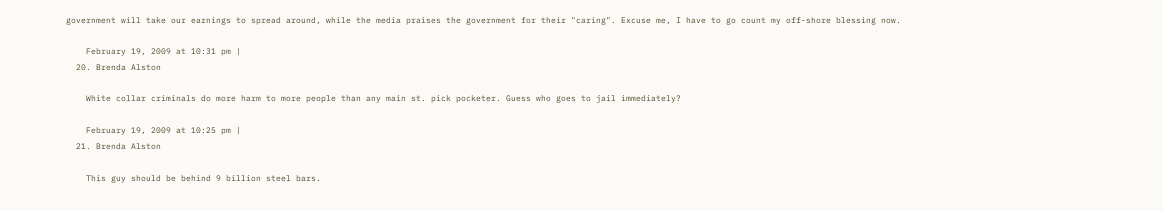government will take our earnings to spread around, while the media praises the government for their "caring". Excuse me, I have to go count my off-shore blessing now.

    February 19, 2009 at 10:31 pm |
  20. Brenda Alston

    White collar criminals do more harm to more people than any main st. pick pocketer. Guess who goes to jail immediately?

    February 19, 2009 at 10:25 pm |
  21. Brenda Alston

    This guy should be behind 9 billion steel bars.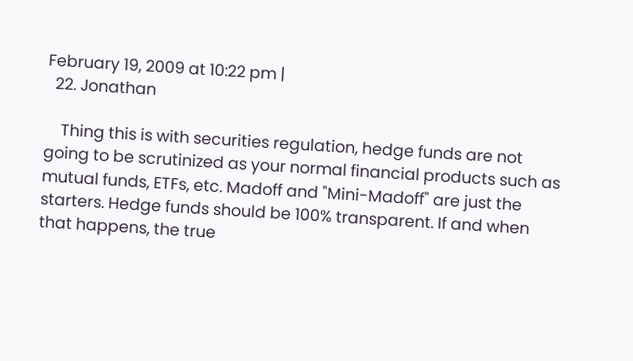February 19, 2009 at 10:22 pm |
  22. Jonathan

    Thing this is with securities regulation, hedge funds are not going to be scrutinized as your normal financial products such as mutual funds, ETFs, etc. Madoff and "Mini-Madoff" are just the starters. Hedge funds should be 100% transparent. If and when that happens, the true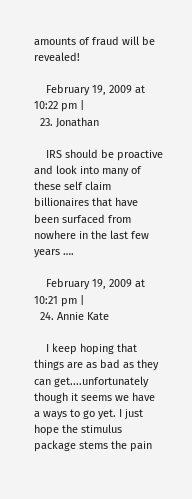amounts of fraud will be revealed!

    February 19, 2009 at 10:22 pm |
  23. Jonathan

    IRS should be proactive and look into many of these self claim billionaires that have been surfaced from nowhere in the last few years ….

    February 19, 2009 at 10:21 pm |
  24. Annie Kate

    I keep hoping that things are as bad as they can get....unfortunately though it seems we have a ways to go yet. I just hope the stimulus package stems the pain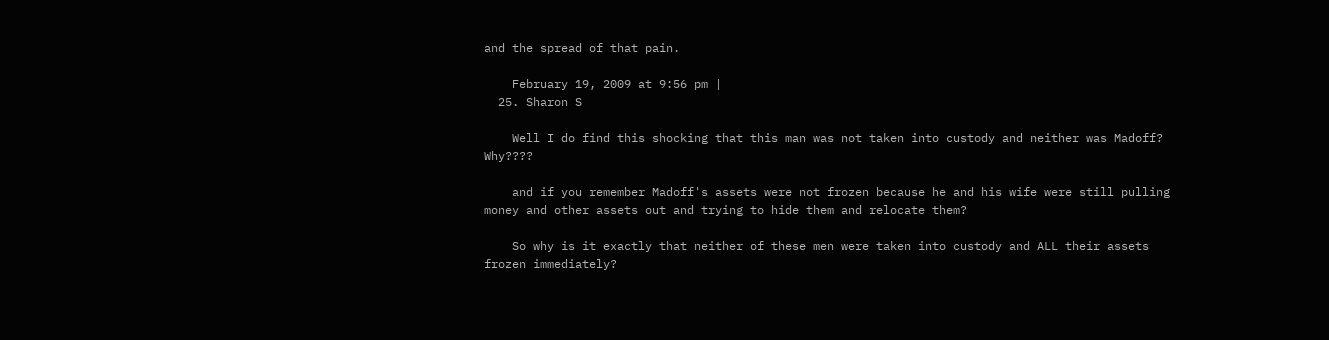and the spread of that pain.

    February 19, 2009 at 9:56 pm |
  25. Sharon S

    Well I do find this shocking that this man was not taken into custody and neither was Madoff? Why????

    and if you remember Madoff's assets were not frozen because he and his wife were still pulling money and other assets out and trying to hide them and relocate them?

    So why is it exactly that neither of these men were taken into custody and ALL their assets frozen immediately?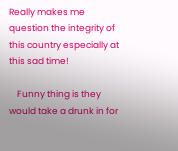Really makes me question the integrity of this country especially at this sad time!

    Funny thing is they would take a drunk in for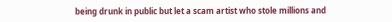being drunk in public but let a scam artist who stole millions and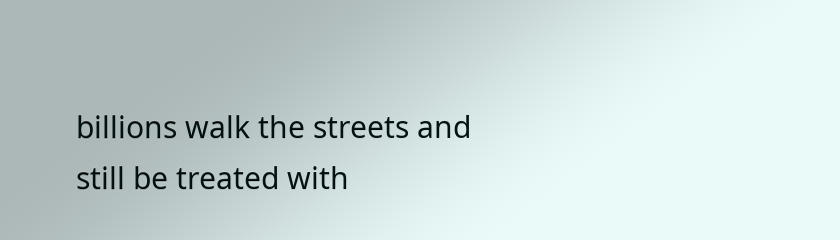billions walk the streets and still be treated with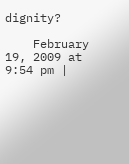dignity?

    February 19, 2009 at 9:54 pm |